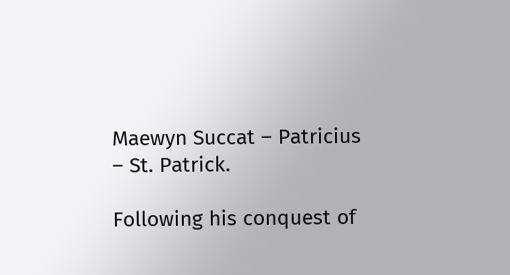Maewyn Succat – Patricius – St. Patrick.

Following his conquest of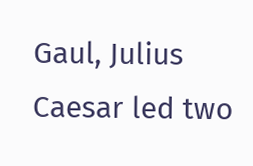Gaul, Julius Caesar led two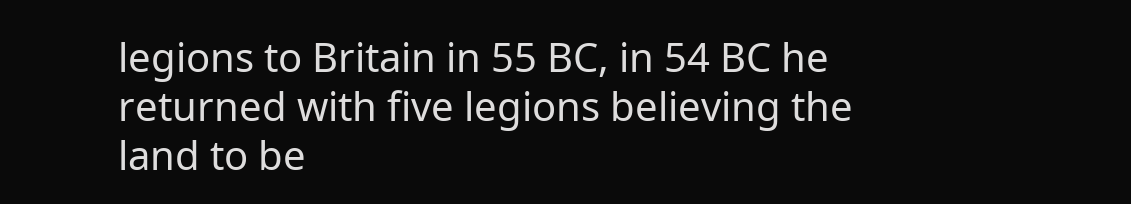legions to Britain in 55 BC, in 54 BC he returned with five legions believing the land to be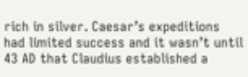rich in silver. Caesar’s expeditions had limited success and it wasn’t until 43 AD that Claudius established a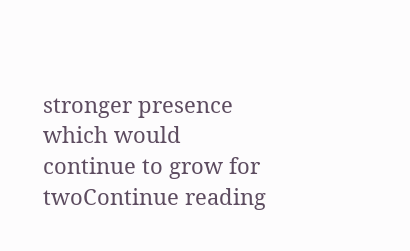stronger presence which would continue to grow for twoContinue reading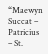“Maewyn Succat – Patricius – St.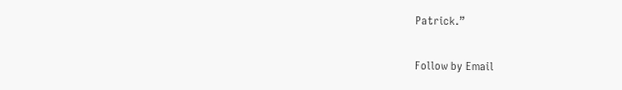Patrick.”

Follow by Email